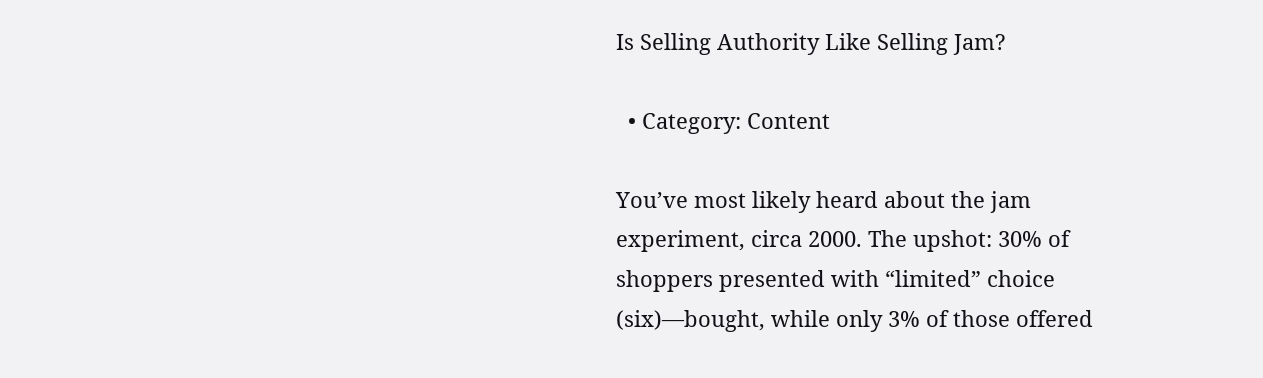Is Selling Authority Like Selling Jam?

  • Category: Content

You’ve most likely heard about the jam experiment, circa 2000. The upshot: 30% of shoppers presented with “limited” choice (six)—bought, while only 3% of those offered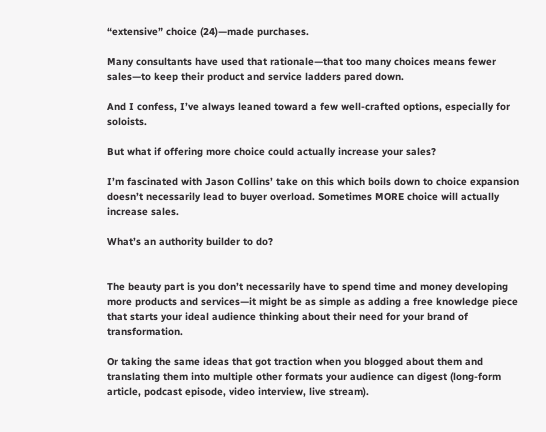“extensive” choice (24)—made purchases.

Many consultants have used that rationale—that too many choices means fewer sales—to keep their product and service ladders pared down.

And I confess, I’ve always leaned toward a few well-crafted options, especially for soloists.

But what if offering more choice could actually increase your sales?

I’m fascinated with Jason Collins’ take on this which boils down to choice expansion doesn’t necessarily lead to buyer overload. Sometimes MORE choice will actually increase sales.

What’s an authority builder to do?


The beauty part is you don’t necessarily have to spend time and money developing more products and services—it might be as simple as adding a free knowledge piece that starts your ideal audience thinking about their need for your brand of transformation.

Or taking the same ideas that got traction when you blogged about them and translating them into multiple other formats your audience can digest (long-form article, podcast episode, video interview, live stream).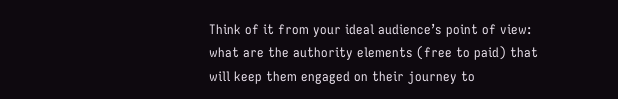Think of it from your ideal audience’s point of view: what are the authority elements (free to paid) that will keep them engaged on their journey to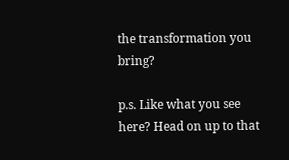the transformation you bring?

p.s. Like what you see here? Head on up to that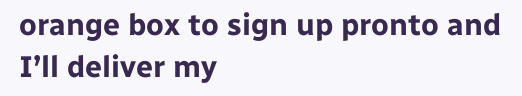orange box to sign up pronto and I’ll deliver my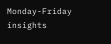Monday-Friday insights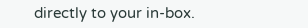directly to your in-box.